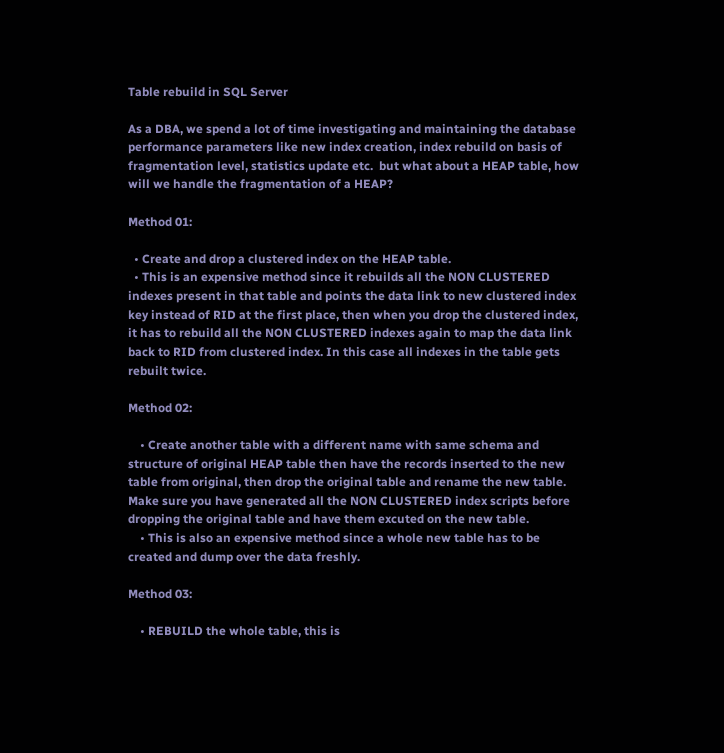Table rebuild in SQL Server

As a DBA, we spend a lot of time investigating and maintaining the database performance parameters like new index creation, index rebuild on basis of fragmentation level, statistics update etc.  but what about a HEAP table, how will we handle the fragmentation of a HEAP?

Method 01:

  • Create and drop a clustered index on the HEAP table.
  • This is an expensive method since it rebuilds all the NON CLUSTERED indexes present in that table and points the data link to new clustered index key instead of RID at the first place, then when you drop the clustered index, it has to rebuild all the NON CLUSTERED indexes again to map the data link back to RID from clustered index. In this case all indexes in the table gets rebuilt twice.

Method 02:

    • Create another table with a different name with same schema and structure of original HEAP table then have the records inserted to the new table from original, then drop the original table and rename the new table. Make sure you have generated all the NON CLUSTERED index scripts before dropping the original table and have them excuted on the new table.
    • This is also an expensive method since a whole new table has to be created and dump over the data freshly.

Method 03:

    • REBUILD the whole table, this is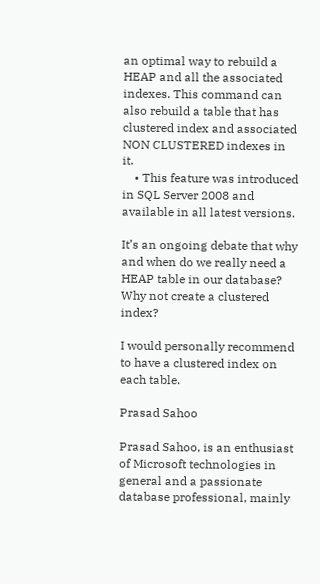an optimal way to rebuild a HEAP and all the associated indexes. This command can also rebuild a table that has clustered index and associated NON CLUSTERED indexes in it.
    • This feature was introduced in SQL Server 2008 and available in all latest versions.

It’s an ongoing debate that why and when do we really need a HEAP table in our database? Why not create a clustered index?

I would personally recommend to have a clustered index on each table.

Prasad Sahoo

Prasad Sahoo, is an enthusiast of Microsoft technologies in general and a passionate database professional, mainly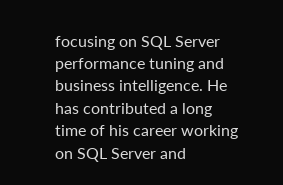focusing on SQL Server performance tuning and business intelligence. He has contributed a long time of his career working on SQL Server and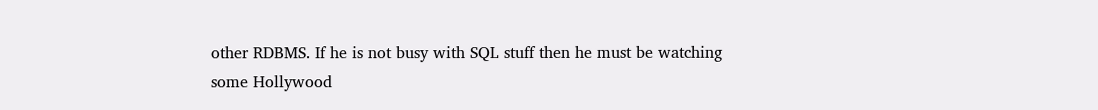other RDBMS. If he is not busy with SQL stuff then he must be watching some Hollywood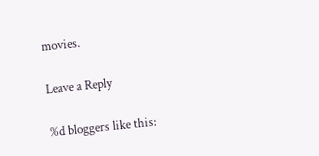movies.

Leave a Reply

%d bloggers like this: